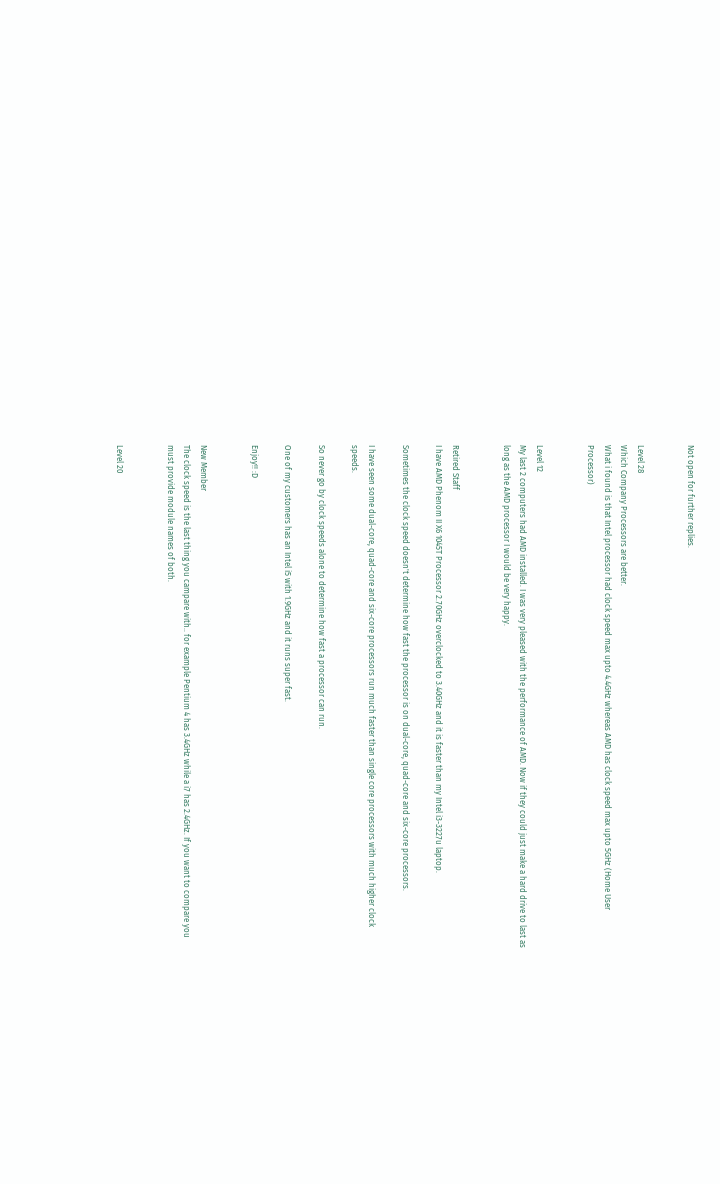Not open for further replies.


Level 28
Which Company Processors are better.
What i found is that Intel processor had clock speed max upto 4.4GHz whereas AMD has clock speed max upto 5GHz (Home User Processor)


Level 12
My last 2 computers had AMD installed. I was very pleased with the performance of AMD. Now if they could just make a hard drive to last as long as the AMD processor I would be very happy.


Retired Staff
I have AMD Phenom II X6 1045T Processor 2.70GHz overclocked to 3.40GHz and it is faster than my Intel i3-3227u laptop.

Sometimes the clock speed doesn't determine how fast the processor is on dual-core, quad-core and six-core processors.

I have seen some dual-core, quad-core and six-core processors run much faster than single core processors with much higher clock speeds.

So never go by clock speeds alone to determine how fast a processor can run.

One of my customers has an Intel i5 with 1.9GHz and it runs super fast.

Enjoy!! :D


New Member
The clock speed is the last thing you campare with.. for example Pentium 4 has 3.4GHz while a i7 has 2.4GHz. If you want to compare you must provide module names of both.


Level 20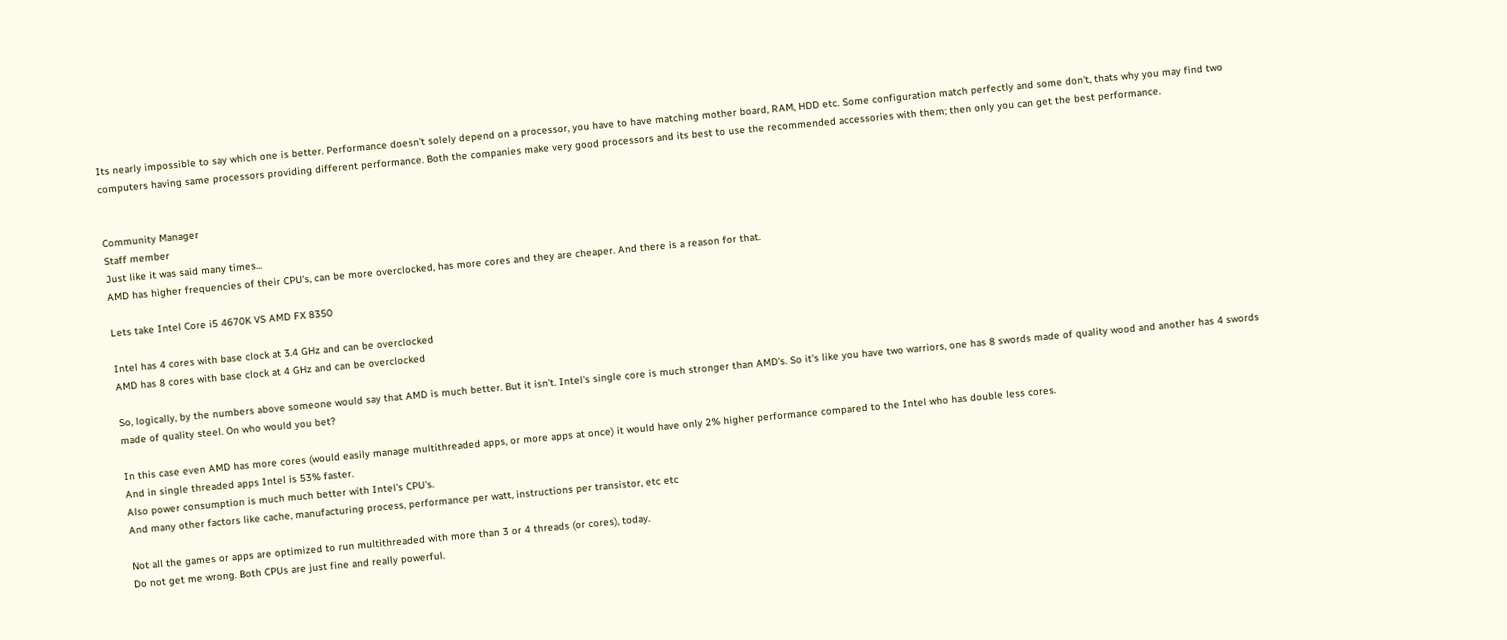Its nearly impossible to say which one is better. Performance doesn't solely depend on a processor, you have to have matching mother board, RAM, HDD etc. Some configuration match perfectly and some don't, thats why you may find two computers having same processors providing different performance. Both the companies make very good processors and its best to use the recommended accessories with them; then only you can get the best performance.


Community Manager
Staff member
Just like it was said many times...
AMD has higher frequencies of their CPU's, can be more overclocked, has more cores and they are cheaper. And there is a reason for that.

Lets take Intel Core i5 4670K VS AMD FX 8350

Intel has 4 cores with base clock at 3.4 GHz and can be overclocked
AMD has 8 cores with base clock at 4 GHz and can be overclocked

So, logically, by the numbers above someone would say that AMD is much better. But it isn't. Intel's single core is much stronger than AMD's. So it's like you have two warriors, one has 8 swords made of quality wood and another has 4 swords made of quality steel. On who would you bet?

In this case even AMD has more cores (would easily manage multithreaded apps, or more apps at once) it would have only 2% higher performance compared to the Intel who has double less cores.
And in single threaded apps Intel is 53% faster.
Also power consumption is much much better with Intel's CPU's.
And many other factors like cache, manufacturing process, performance per watt, instructions per transistor, etc etc

Not all the games or apps are optimized to run multithreaded with more than 3 or 4 threads (or cores), today.
Do not get me wrong. Both CPUs are just fine and really powerful.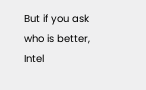But if you ask who is better, Intel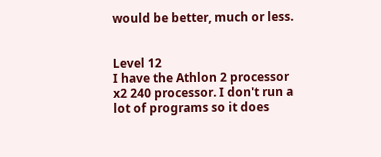would be better, much or less.


Level 12
I have the Athlon 2 processor x2 240 processor. I don't run a lot of programs so it does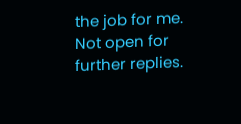the job for me.
Not open for further replies.